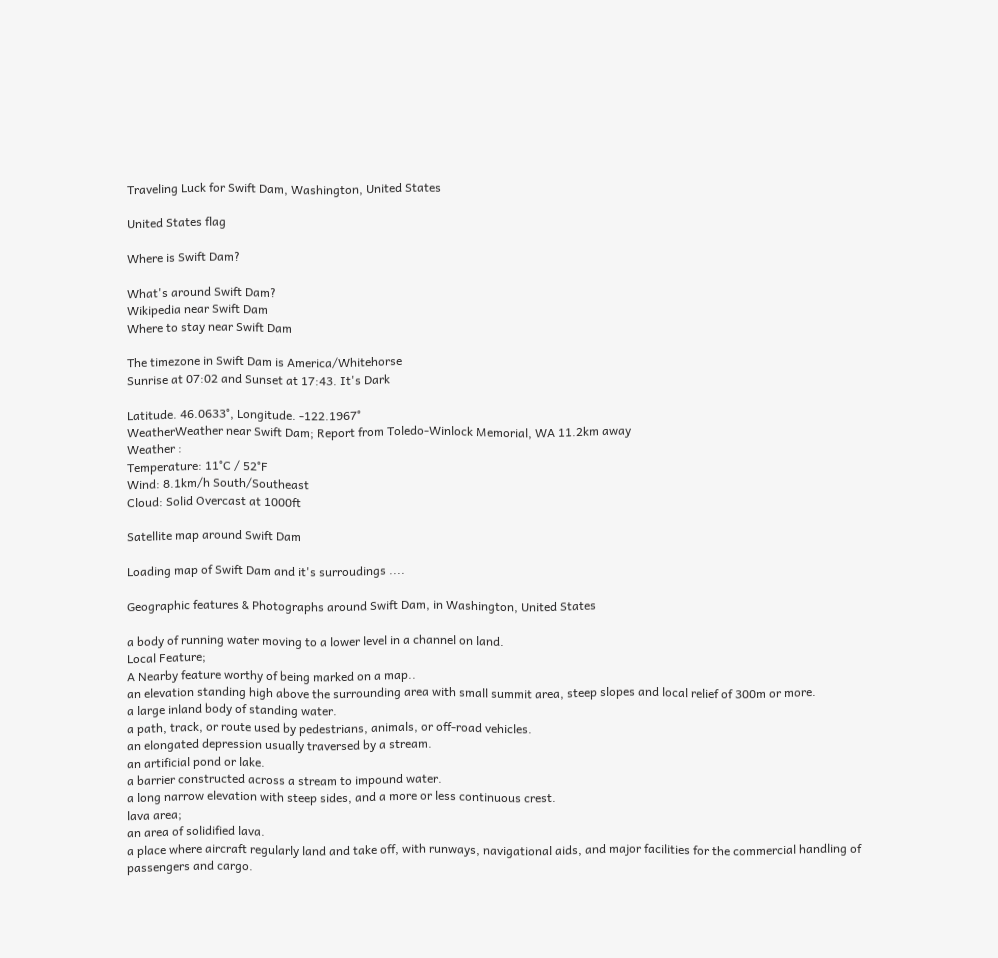Traveling Luck for Swift Dam, Washington, United States

United States flag

Where is Swift Dam?

What's around Swift Dam?
Wikipedia near Swift Dam
Where to stay near Swift Dam

The timezone in Swift Dam is America/Whitehorse
Sunrise at 07:02 and Sunset at 17:43. It's Dark

Latitude. 46.0633°, Longitude. -122.1967°
WeatherWeather near Swift Dam; Report from Toledo-Winlock Memorial, WA 11.2km away
Weather :
Temperature: 11°C / 52°F
Wind: 8.1km/h South/Southeast
Cloud: Solid Overcast at 1000ft

Satellite map around Swift Dam

Loading map of Swift Dam and it's surroudings ....

Geographic features & Photographs around Swift Dam, in Washington, United States

a body of running water moving to a lower level in a channel on land.
Local Feature;
A Nearby feature worthy of being marked on a map..
an elevation standing high above the surrounding area with small summit area, steep slopes and local relief of 300m or more.
a large inland body of standing water.
a path, track, or route used by pedestrians, animals, or off-road vehicles.
an elongated depression usually traversed by a stream.
an artificial pond or lake.
a barrier constructed across a stream to impound water.
a long narrow elevation with steep sides, and a more or less continuous crest.
lava area;
an area of solidified lava.
a place where aircraft regularly land and take off, with runways, navigational aids, and major facilities for the commercial handling of passengers and cargo.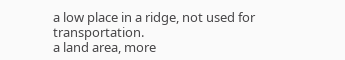a low place in a ridge, not used for transportation.
a land area, more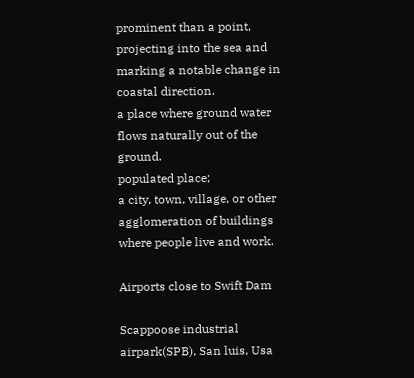prominent than a point, projecting into the sea and marking a notable change in coastal direction.
a place where ground water flows naturally out of the ground.
populated place;
a city, town, village, or other agglomeration of buildings where people live and work.

Airports close to Swift Dam

Scappoose industrial airpark(SPB), San luis, Usa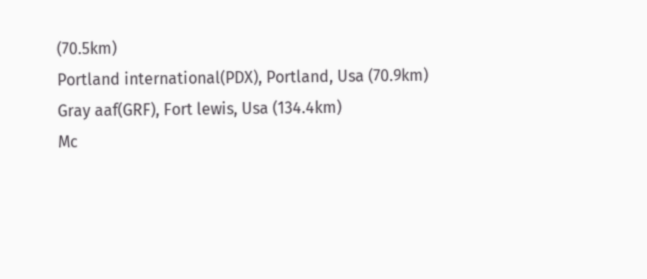(70.5km)
Portland international(PDX), Portland, Usa (70.9km)
Gray aaf(GRF), Fort lewis, Usa (134.4km)
Mc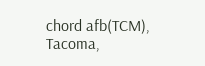chord afb(TCM), Tacoma,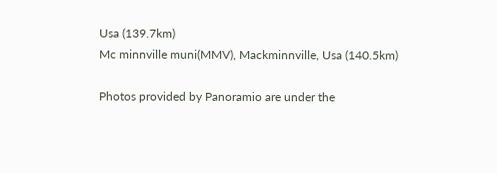Usa (139.7km)
Mc minnville muni(MMV), Mackminnville, Usa (140.5km)

Photos provided by Panoramio are under the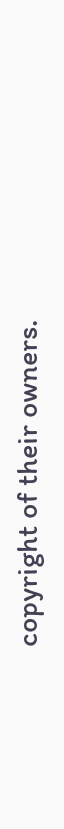copyright of their owners.